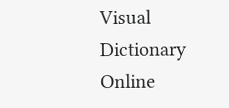Visual Dictionary Online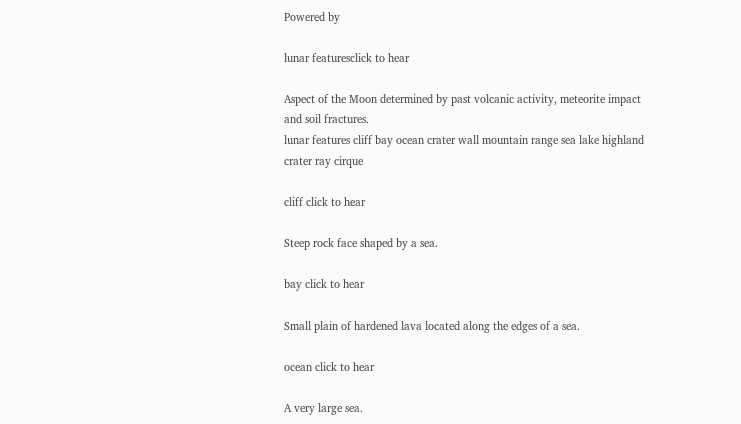Powered by

lunar featuresclick to hear

Aspect of the Moon determined by past volcanic activity, meteorite impact and soil fractures.
lunar features cliff bay ocean crater wall mountain range sea lake highland crater ray cirque

cliff click to hear

Steep rock face shaped by a sea.

bay click to hear

Small plain of hardened lava located along the edges of a sea.

ocean click to hear

A very large sea.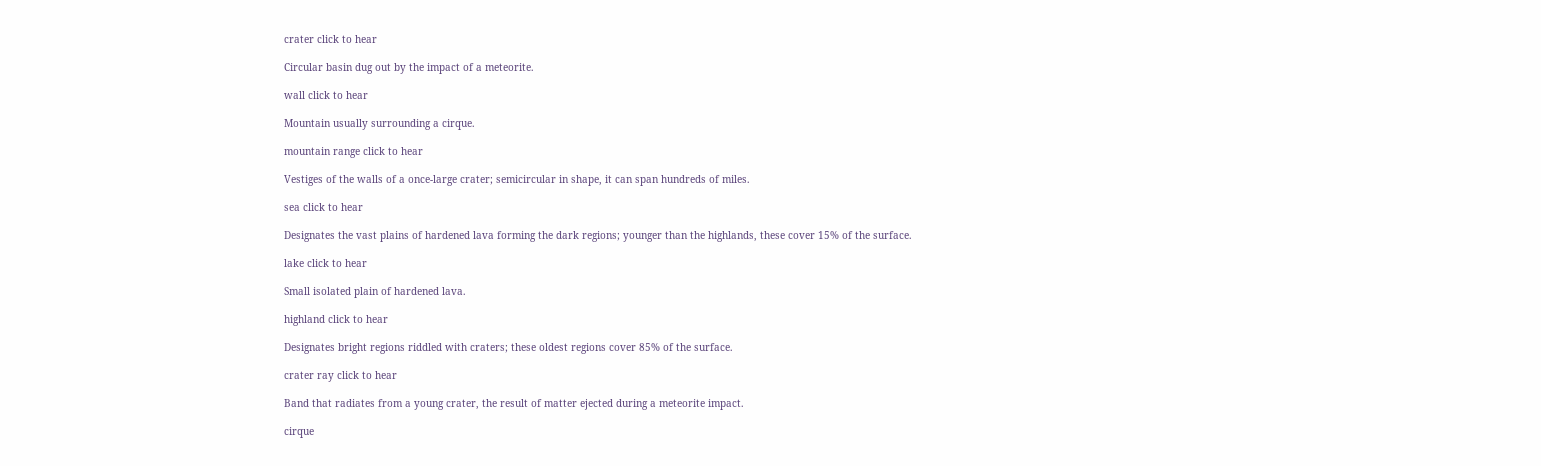crater click to hear

Circular basin dug out by the impact of a meteorite.

wall click to hear

Mountain usually surrounding a cirque.

mountain range click to hear

Vestiges of the walls of a once-large crater; semicircular in shape, it can span hundreds of miles.

sea click to hear

Designates the vast plains of hardened lava forming the dark regions; younger than the highlands, these cover 15% of the surface.

lake click to hear

Small isolated plain of hardened lava.

highland click to hear

Designates bright regions riddled with craters; these oldest regions cover 85% of the surface.

crater ray click to hear

Band that radiates from a young crater, the result of matter ejected during a meteorite impact.

cirque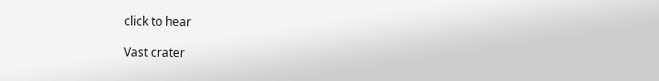click to hear

Vast crater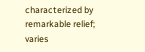characterized by remarkable relief; varies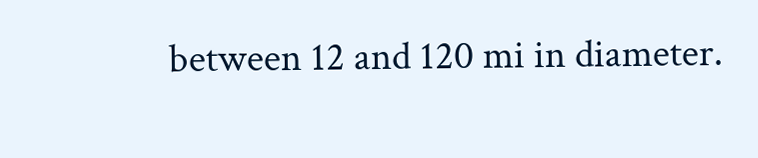between 12 and 120 mi in diameter.